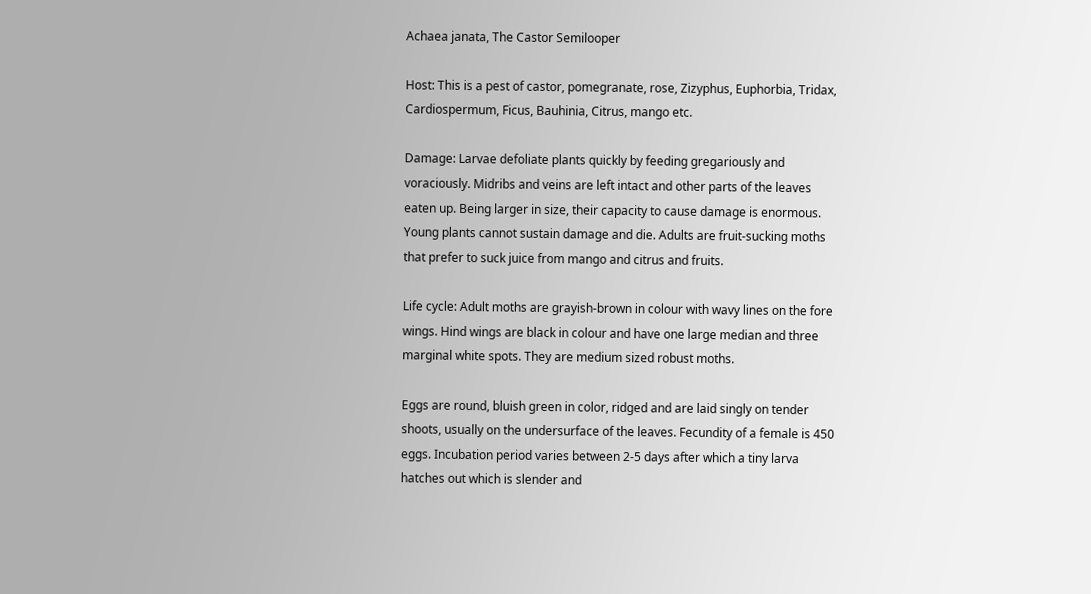Achaea janata, The Castor Semilooper

Host: This is a pest of castor, pomegranate, rose, Zizyphus, Euphorbia, Tridax, Cardiospermum, Ficus, Bauhinia, Citrus, mango etc.

Damage: Larvae defoliate plants quickly by feeding gregariously and voraciously. Midribs and veins are left intact and other parts of the leaves eaten up. Being larger in size, their capacity to cause damage is enormous. Young plants cannot sustain damage and die. Adults are fruit-sucking moths that prefer to suck juice from mango and citrus and fruits.

Life cycle: Adult moths are grayish-brown in colour with wavy lines on the fore wings. Hind wings are black in colour and have one large median and three marginal white spots. They are medium sized robust moths.

Eggs are round, bluish green in color, ridged and are laid singly on tender shoots, usually on the undersurface of the leaves. Fecundity of a female is 450 eggs. Incubation period varies between 2-5 days after which a tiny larva hatches out which is slender and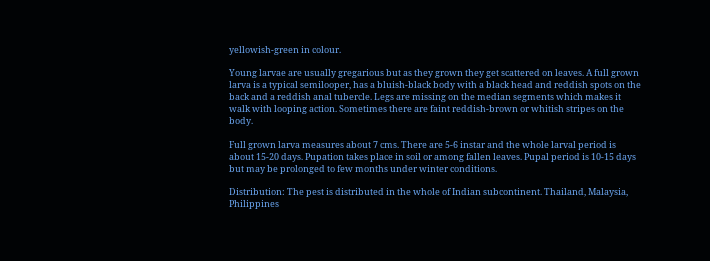yellowish-green in colour.

Young larvae are usually gregarious but as they grown they get scattered on leaves. A full grown larva is a typical semilooper, has a bluish-black body with a black head and reddish spots on the back and a reddish anal tubercle. Legs are missing on the median segments which makes it walk with looping action. Sometimes there are faint reddish-brown or whitish stripes on the body.

Full grown larva measures about 7 cms. There are 5-6 instar and the whole larval period is about 15-20 days. Pupation takes place in soil or among fallen leaves. Pupal period is 10-15 days but may be prolonged to few months under winter conditions.

Distribution: The pest is distributed in the whole of Indian subcontinent. Thailand, Malaysia, Philippines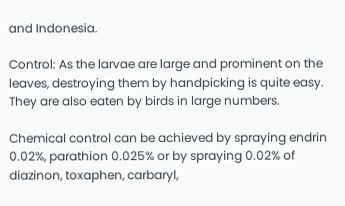and Indonesia.

Control: As the larvae are large and prominent on the leaves, destroying them by handpicking is quite easy. They are also eaten by birds in large numbers.

Chemical control can be achieved by spraying endrin 0.02%, parathion 0.025% or by spraying 0.02% of diazinon, toxaphen, carbaryl,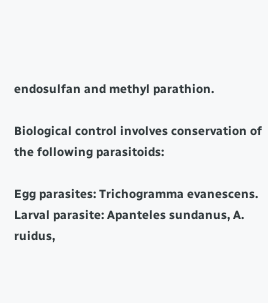endosulfan and methyl parathion.

Biological control involves conservation of the following parasitoids:

Egg parasites: Trichogramma evanescens. Larval parasite: Apanteles sundanus, A. ruidus,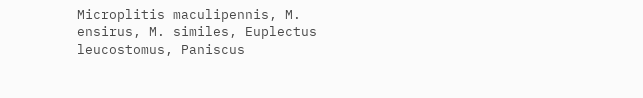Microplitis maculipennis, M. ensirus, M. similes, Euplectus leucostomus, Paniscus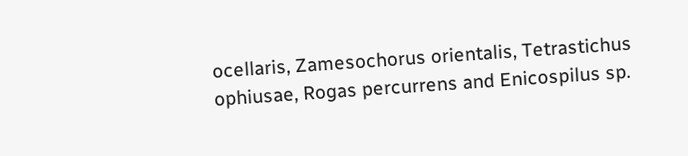ocellaris, Zamesochorus orientalis, Tetrastichus ophiusae, Rogas percurrens and Enicospilus sp.